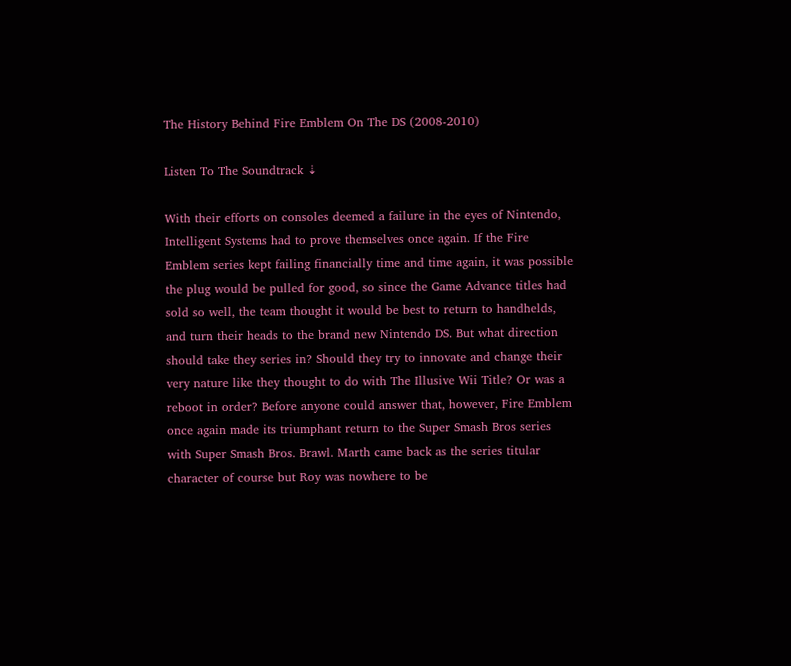The History Behind Fire Emblem On The DS (2008-2010)

Listen To The Soundtrack ⇣

With their efforts on consoles deemed a failure in the eyes of Nintendo, Intelligent Systems had to prove themselves once again. If the Fire Emblem series kept failing financially time and time again, it was possible the plug would be pulled for good, so since the Game Advance titles had sold so well, the team thought it would be best to return to handhelds, and turn their heads to the brand new Nintendo DS. But what direction should take they series in? Should they try to innovate and change their very nature like they thought to do with The Illusive Wii Title? Or was a reboot in order? Before anyone could answer that, however, Fire Emblem once again made its triumphant return to the Super Smash Bros series with Super Smash Bros. Brawl. Marth came back as the series titular character of course but Roy was nowhere to be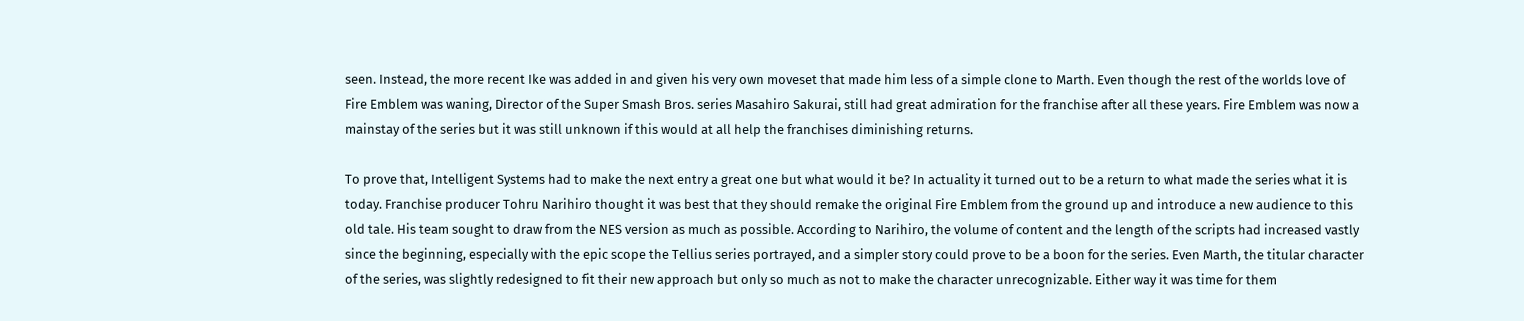seen. Instead, the more recent Ike was added in and given his very own moveset that made him less of a simple clone to Marth. Even though the rest of the worlds love of Fire Emblem was waning, Director of the Super Smash Bros. series Masahiro Sakurai, still had great admiration for the franchise after all these years. Fire Emblem was now a mainstay of the series but it was still unknown if this would at all help the franchises diminishing returns.

To prove that, Intelligent Systems had to make the next entry a great one but what would it be? In actuality it turned out to be a return to what made the series what it is today. Franchise producer Tohru Narihiro thought it was best that they should remake the original Fire Emblem from the ground up and introduce a new audience to this old tale. His team sought to draw from the NES version as much as possible. According to Narihiro, the volume of content and the length of the scripts had increased vastly since the beginning, especially with the epic scope the Tellius series portrayed, and a simpler story could prove to be a boon for the series. Even Marth, the titular character of the series, was slightly redesigned to fit their new approach but only so much as not to make the character unrecognizable. Either way it was time for them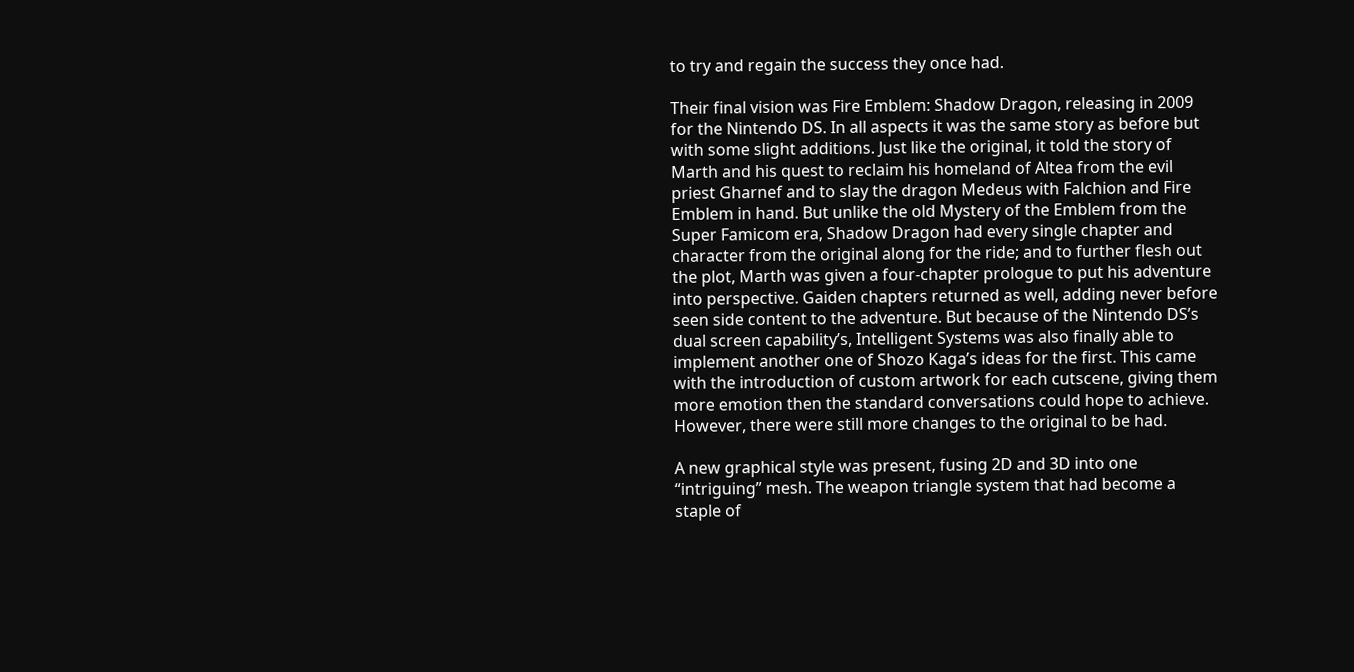to try and regain the success they once had.

Their final vision was Fire Emblem: Shadow Dragon, releasing in 2009 for the Nintendo DS. In all aspects it was the same story as before but with some slight additions. Just like the original, it told the story of Marth and his quest to reclaim his homeland of Altea from the evil priest Gharnef and to slay the dragon Medeus with Falchion and Fire Emblem in hand. But unlike the old Mystery of the Emblem from the Super Famicom era, Shadow Dragon had every single chapter and character from the original along for the ride; and to further flesh out the plot, Marth was given a four-chapter prologue to put his adventure into perspective. Gaiden chapters returned as well, adding never before seen side content to the adventure. But because of the Nintendo DS’s dual screen capability’s, Intelligent Systems was also finally able to implement another one of Shozo Kaga’s ideas for the first. This came with the introduction of custom artwork for each cutscene, giving them more emotion then the standard conversations could hope to achieve. However, there were still more changes to the original to be had.

A new graphical style was present, fusing 2D and 3D into one “intriguing” mesh. The weapon triangle system that had become a staple of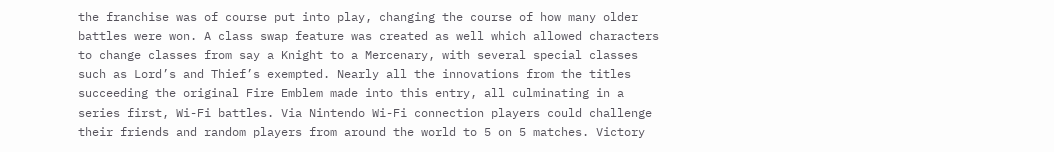the franchise was of course put into play, changing the course of how many older battles were won. A class swap feature was created as well which allowed characters to change classes from say a Knight to a Mercenary, with several special classes such as Lord’s and Thief’s exempted. Nearly all the innovations from the titles succeeding the original Fire Emblem made into this entry, all culminating in a series first, Wi-Fi battles. Via Nintendo Wi-Fi connection players could challenge their friends and random players from around the world to 5 on 5 matches. Victory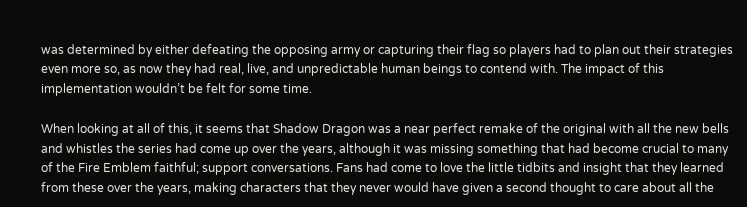was determined by either defeating the opposing army or capturing their flag so players had to plan out their strategies even more so, as now they had real, live, and unpredictable human beings to contend with. The impact of this implementation wouldn’t be felt for some time.

When looking at all of this, it seems that Shadow Dragon was a near perfect remake of the original with all the new bells and whistles the series had come up over the years, although it was missing something that had become crucial to many of the Fire Emblem faithful; support conversations. Fans had come to love the little tidbits and insight that they learned from these over the years, making characters that they never would have given a second thought to care about all the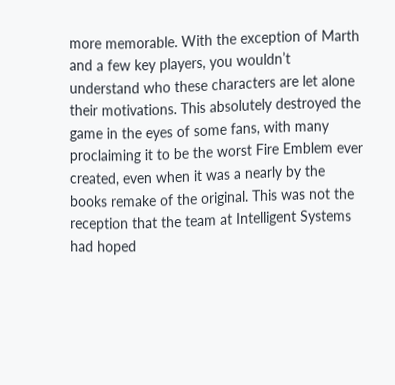more memorable. With the exception of Marth and a few key players, you wouldn’t understand who these characters are let alone their motivations. This absolutely destroyed the game in the eyes of some fans, with many proclaiming it to be the worst Fire Emblem ever created, even when it was a nearly by the books remake of the original. This was not the reception that the team at Intelligent Systems had hoped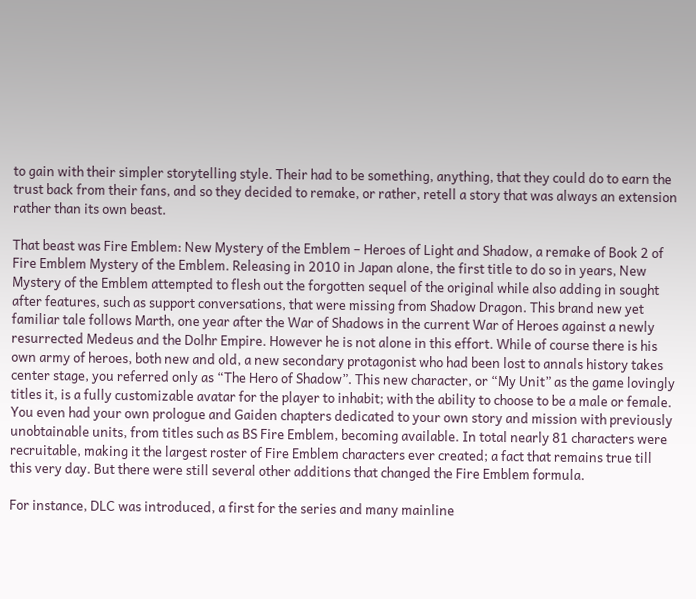to gain with their simpler storytelling style. Their had to be something, anything, that they could do to earn the trust back from their fans, and so they decided to remake, or rather, retell a story that was always an extension rather than its own beast.

That beast was Fire Emblem: New Mystery of the Emblem – Heroes of Light and Shadow, a remake of Book 2 of Fire Emblem Mystery of the Emblem. Releasing in 2010 in Japan alone, the first title to do so in years, New Mystery of the Emblem attempted to flesh out the forgotten sequel of the original while also adding in sought after features, such as support conversations, that were missing from Shadow Dragon. This brand new yet familiar tale follows Marth, one year after the War of Shadows in the current War of Heroes against a newly resurrected Medeus and the Dolhr Empire. However he is not alone in this effort. While of course there is his own army of heroes, both new and old, a new secondary protagonist who had been lost to annals history takes center stage, you referred only as “The Hero of Shadow”. This new character, or “My Unit” as the game lovingly titles it, is a fully customizable avatar for the player to inhabit; with the ability to choose to be a male or female. You even had your own prologue and Gaiden chapters dedicated to your own story and mission with previously unobtainable units, from titles such as BS Fire Emblem, becoming available. In total nearly 81 characters were recruitable, making it the largest roster of Fire Emblem characters ever created; a fact that remains true till this very day. But there were still several other additions that changed the Fire Emblem formula.

For instance, DLC was introduced, a first for the series and many mainline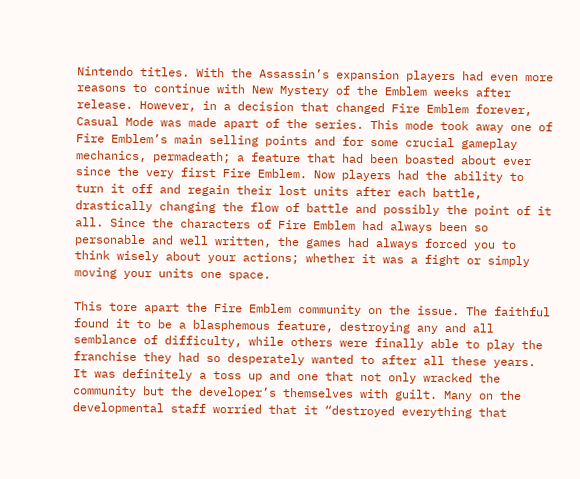Nintendo titles. With the Assassin’s expansion players had even more reasons to continue with New Mystery of the Emblem weeks after release. However, in a decision that changed Fire Emblem forever, Casual Mode was made apart of the series. This mode took away one of Fire Emblem’s main selling points and for some crucial gameplay mechanics, permadeath; a feature that had been boasted about ever since the very first Fire Emblem. Now players had the ability to turn it off and regain their lost units after each battle, drastically changing the flow of battle and possibly the point of it all. Since the characters of Fire Emblem had always been so personable and well written, the games had always forced you to think wisely about your actions; whether it was a fight or simply moving your units one space.

This tore apart the Fire Emblem community on the issue. The faithful found it to be a blasphemous feature, destroying any and all semblance of difficulty, while others were finally able to play the franchise they had so desperately wanted to after all these years. It was definitely a toss up and one that not only wracked the community but the developer’s themselves with guilt. Many on the developmental staff worried that it “destroyed everything that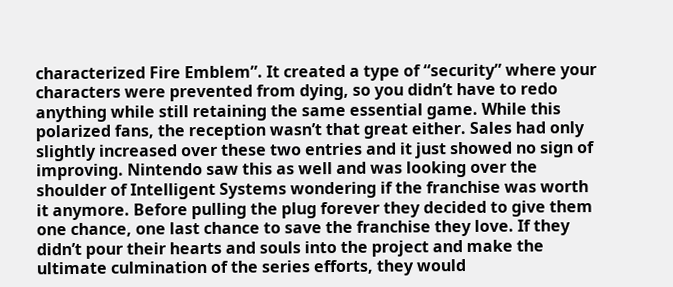characterized Fire Emblem”. It created a type of “security” where your characters were prevented from dying, so you didn’t have to redo anything while still retaining the same essential game. While this polarized fans, the reception wasn’t that great either. Sales had only slightly increased over these two entries and it just showed no sign of improving. Nintendo saw this as well and was looking over the shoulder of Intelligent Systems wondering if the franchise was worth it anymore. Before pulling the plug forever they decided to give them one chance, one last chance to save the franchise they love. If they didn’t pour their hearts and souls into the project and make the ultimate culmination of the series efforts, they would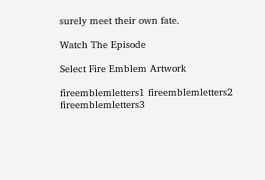surely meet their own fate.

Watch The Episode

Select Fire Emblem Artwork

fireemblemletters1 fireemblemletters2 fireemblemletters3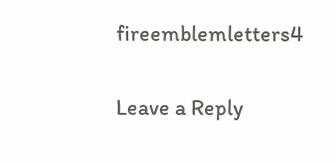fireemblemletters4

Leave a Reply